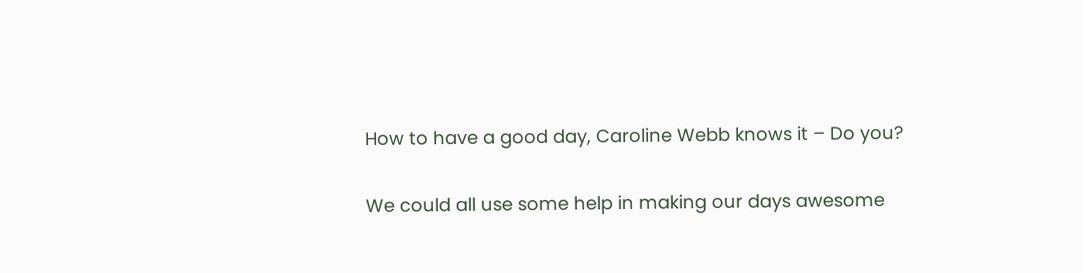How to have a good day, Caroline Webb knows it – Do you?

We could all use some help in making our days awesome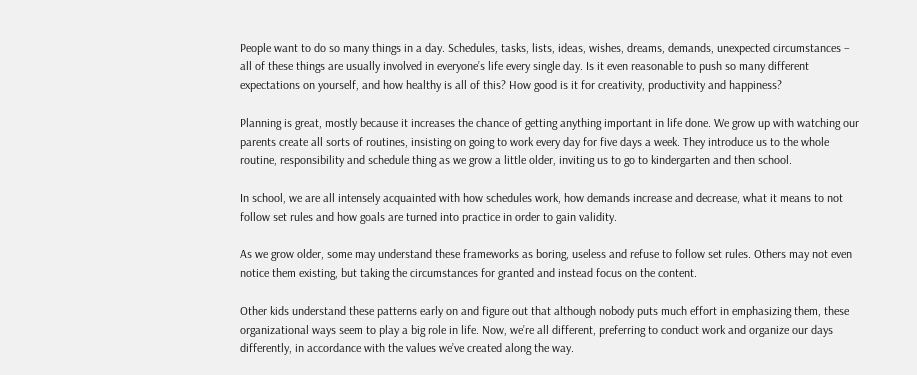People want to do so many things in a day. Schedules, tasks, lists, ideas, wishes, dreams, demands, unexpected circumstances – all of these things are usually involved in everyone’s life every single day. Is it even reasonable to push so many different expectations on yourself, and how healthy is all of this? How good is it for creativity, productivity and happiness?

Planning is great, mostly because it increases the chance of getting anything important in life done. We grow up with watching our parents create all sorts of routines, insisting on going to work every day for five days a week. They introduce us to the whole routine, responsibility and schedule thing as we grow a little older, inviting us to go to kindergarten and then school.

In school, we are all intensely acquainted with how schedules work, how demands increase and decrease, what it means to not follow set rules and how goals are turned into practice in order to gain validity.

As we grow older, some may understand these frameworks as boring, useless and refuse to follow set rules. Others may not even notice them existing, but taking the circumstances for granted and instead focus on the content.

Other kids understand these patterns early on and figure out that although nobody puts much effort in emphasizing them, these organizational ways seem to play a big role in life. Now, we’re all different, preferring to conduct work and organize our days differently, in accordance with the values we’ve created along the way.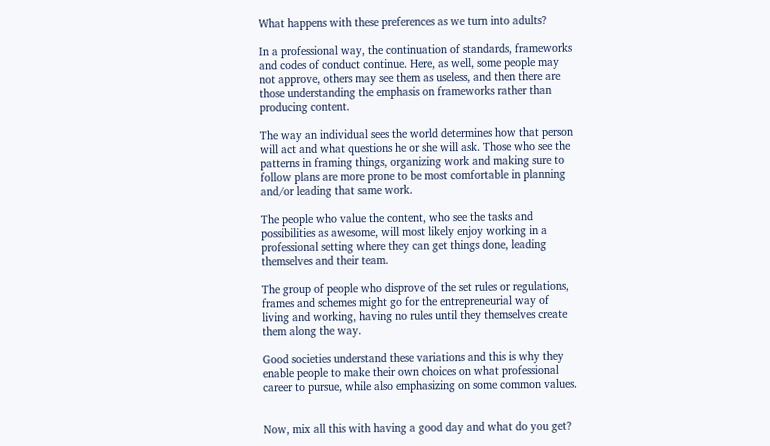What happens with these preferences as we turn into adults?

In a professional way, the continuation of standards, frameworks and codes of conduct continue. Here, as well, some people may not approve, others may see them as useless, and then there are those understanding the emphasis on frameworks rather than producing content.

The way an individual sees the world determines how that person will act and what questions he or she will ask. Those who see the patterns in framing things, organizing work and making sure to follow plans are more prone to be most comfortable in planning and/or leading that same work.

The people who value the content, who see the tasks and possibilities as awesome, will most likely enjoy working in a professional setting where they can get things done, leading themselves and their team.

The group of people who disprove of the set rules or regulations, frames and schemes might go for the entrepreneurial way of living and working, having no rules until they themselves create them along the way.

Good societies understand these variations and this is why they enable people to make their own choices on what professional career to pursue, while also emphasizing on some common values.


Now, mix all this with having a good day and what do you get?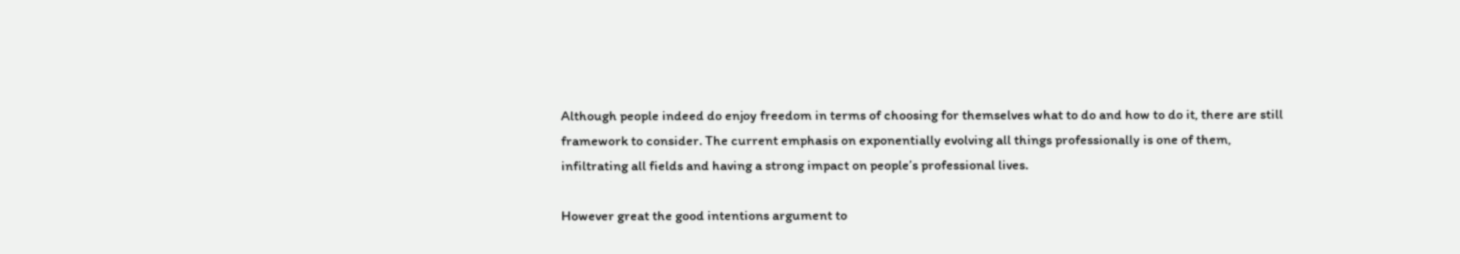Although people indeed do enjoy freedom in terms of choosing for themselves what to do and how to do it, there are still framework to consider. The current emphasis on exponentially evolving all things professionally is one of them, infiltrating all fields and having a strong impact on people’s professional lives.

However great the good intentions argument to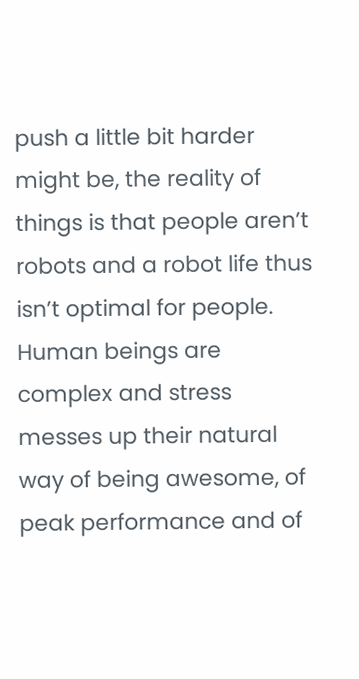push a little bit harder might be, the reality of things is that people aren’t robots and a robot life thus isn’t optimal for people. Human beings are complex and stress messes up their natural way of being awesome, of peak performance and of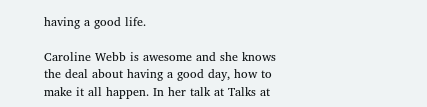having a good life.

Caroline Webb is awesome and she knows the deal about having a good day, how to make it all happen. In her talk at Talks at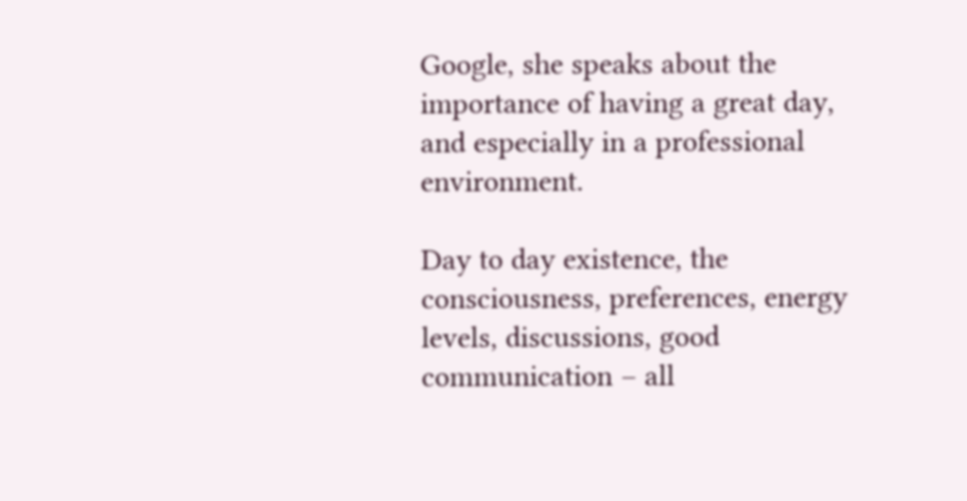Google, she speaks about the importance of having a great day, and especially in a professional environment.

Day to day existence, the consciousness, preferences, energy levels, discussions, good communication – all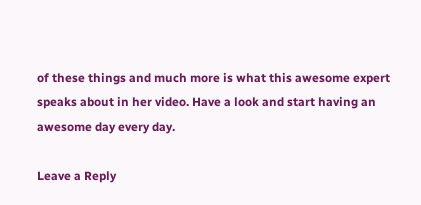of these things and much more is what this awesome expert speaks about in her video. Have a look and start having an awesome day every day.

Leave a Reply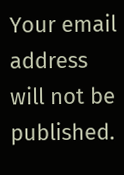Your email address will not be published.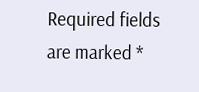Required fields are marked *